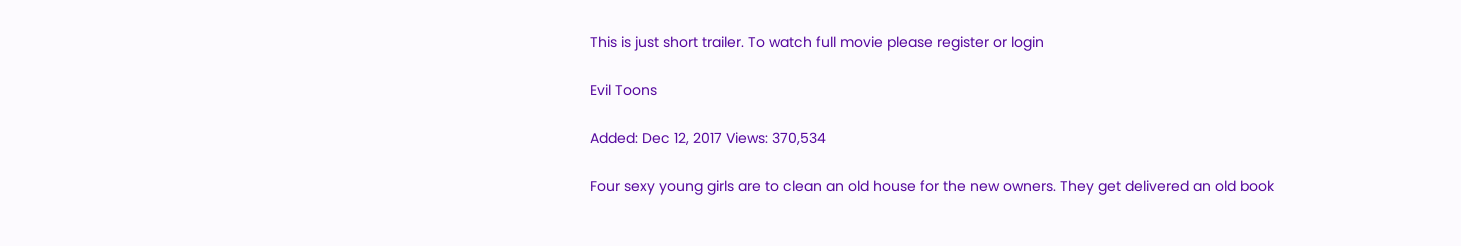This is just short trailer. To watch full movie please register or login

Evil Toons

Added: Dec 12, 2017 Views: 370,534

Four sexy young girls are to clean an old house for the new owners. They get delivered an old book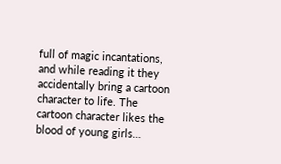full of magic incantations, and while reading it they accidentally bring a cartoon character to life. The cartoon character likes the blood of young girls…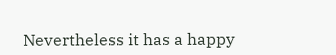Nevertheless it has a happy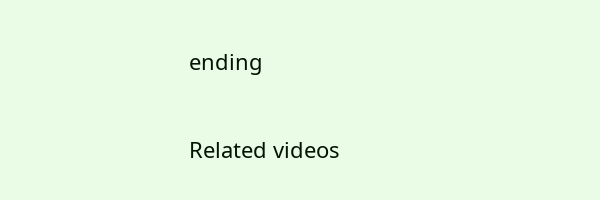ending

Related videos